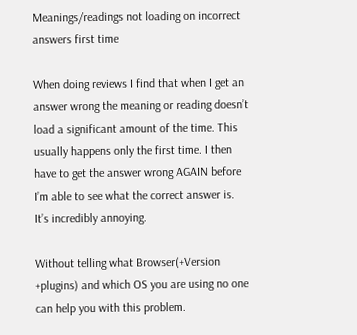Meanings/readings not loading on incorrect answers first time

When doing reviews I find that when I get an answer wrong the meaning or reading doesn’t load a significant amount of the time. This usually happens only the first time. I then have to get the answer wrong AGAIN before I’m able to see what the correct answer is. It’s incredibly annoying.

Without telling what Browser(+Version +plugins) and which OS you are using no one can help you with this problem.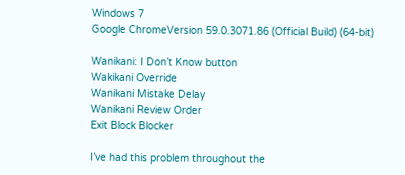Windows 7
Google ChromeVersion 59.0.3071.86 (Official Build) (64-bit)

Wanikani: I Don’t Know button
Wakikani Override
Wanikani Mistake Delay
Wanikani Review Order
Exit Block Blocker

I’ve had this problem throughout the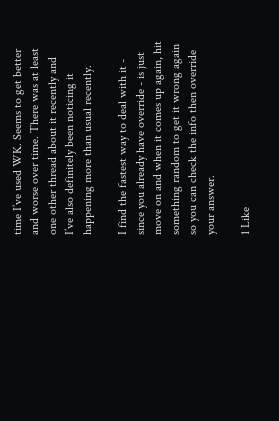time I’ve used WK. Seems to get better and worse over time. There was at least one other thread about it recently and I’ve also definitely been noticing it happening more than usual recently.

I find the fastest way to deal with it - since you already have override - is just move on and when it comes up again, hit something random to get it wrong again so you can check the info then override your answer.

1 Like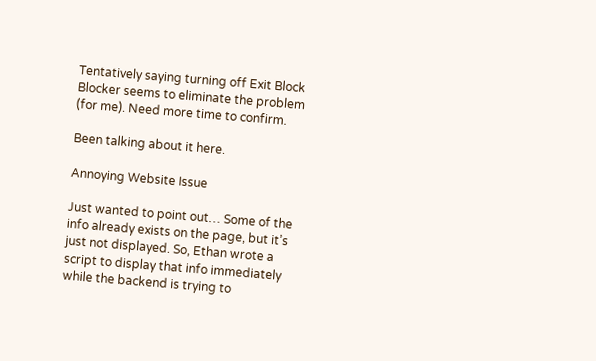Tentatively saying turning off Exit Block Blocker seems to eliminate the problem (for me). Need more time to confirm.

Been talking about it here.

Annoying Website Issue

Just wanted to point out… Some of the info already exists on the page, but it’s just not displayed. So, Ethan wrote a script to display that info immediately while the backend is trying to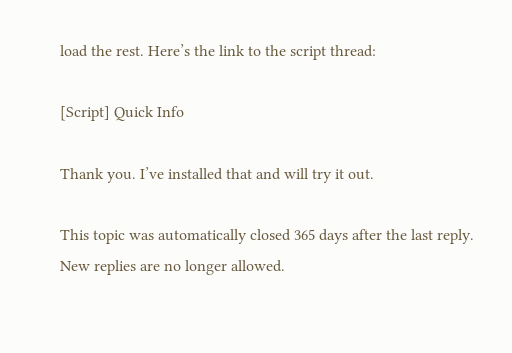load the rest. Here’s the link to the script thread:

[Script] Quick Info

Thank you. I’ve installed that and will try it out.

This topic was automatically closed 365 days after the last reply. New replies are no longer allowed.